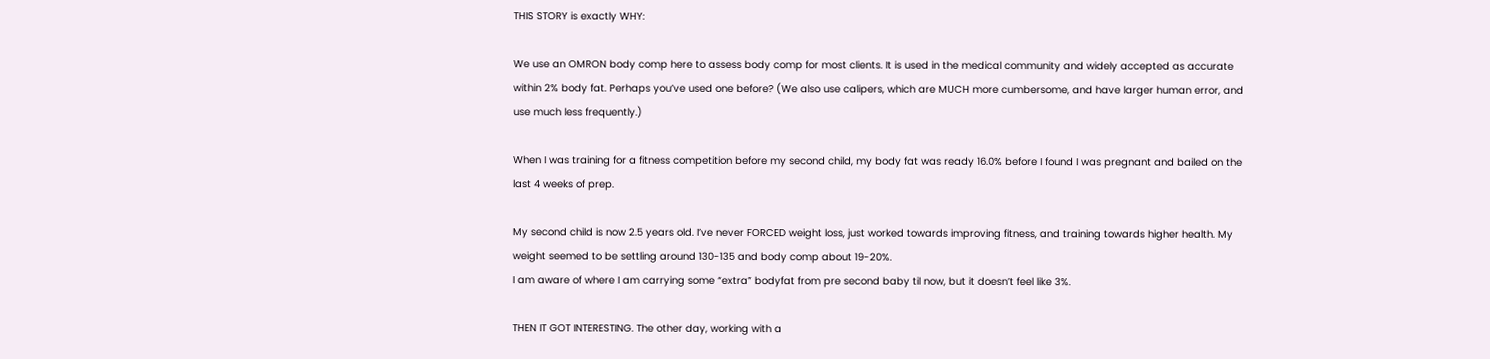THIS STORY is exactly WHY:

We use an OMRON body comp here to assess body comp for most clients. It is used in the medical community and widely accepted as accurate within 2% body fat. Perhaps you’ve used one before? (We also use calipers, which are MUCH more cumbersome, and have larger human error, and use much less frequently.)

When I was training for a fitness competition before my second child, my body fat was ready 16.0% before I found I was pregnant and bailed on the last 4 weeks of prep.

My second child is now 2.5 years old. I’ve never FORCED weight loss, just worked towards improving fitness, and training towards higher health. My weight seemed to be settling around 130-135 and body comp about 19-20%.
I am aware of where I am carrying some “extra” bodyfat from pre second baby til now, but it doesn’t feel like 3%.

THEN IT GOT INTERESTING. The other day, working with a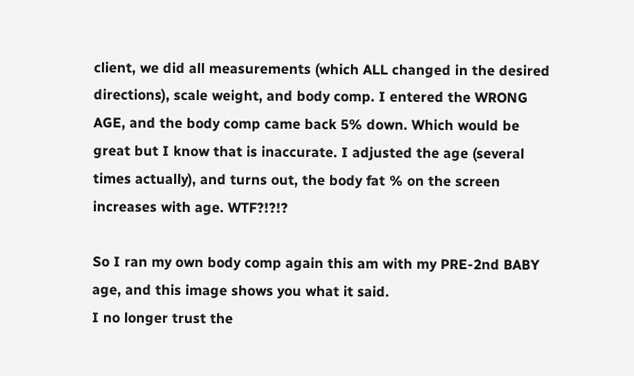client, we did all measurements (which ALL changed in the desired directions), scale weight, and body comp. I entered the WRONG AGE, and the body comp came back 5% down. Which would be great but I know that is inaccurate. I adjusted the age (several times actually), and turns out, the body fat % on the screen increases with age. WTF?!?!?

So I ran my own body comp again this am with my PRE-2nd BABY age, and this image shows you what it said.
I no longer trust the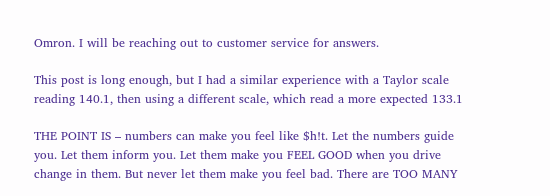Omron. I will be reaching out to customer service for answers.

This post is long enough, but I had a similar experience with a Taylor scale reading 140.1, then using a different scale, which read a more expected 133.1

THE POINT IS – numbers can make you feel like $h!t. Let the numbers guide you. Let them inform you. Let them make you FEEL GOOD when you drive change in them. But never let them make you feel bad. There are TOO MANY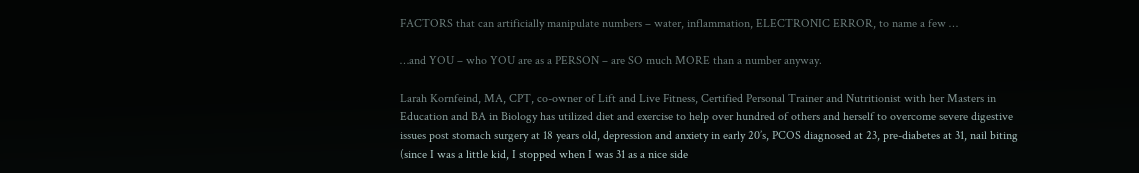FACTORS that can artificially manipulate numbers – water, inflammation, ELECTRONIC ERROR, to name a few …

…and YOU – who YOU are as a PERSON – are SO much MORE than a number anyway.

Larah Kornfeind, MA, CPT, co-owner of Lift and Live Fitness, Certified Personal Trainer and Nutritionist with her Masters in Education and BA in Biology has utilized diet and exercise to help over hundred of others and herself to overcome severe digestive issues post stomach surgery at 18 years old, depression and anxiety in early 20’s, PCOS diagnosed at 23, pre-diabetes at 31, nail biting (since I was a little kid, I stopped when I was 31 as a nice side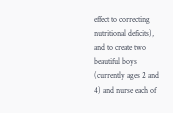effect to correcting nutritional deficits), and to create two beautiful boys (currently ages 2 and 4) and nurse each of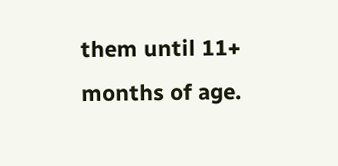them until 11+ months of age.